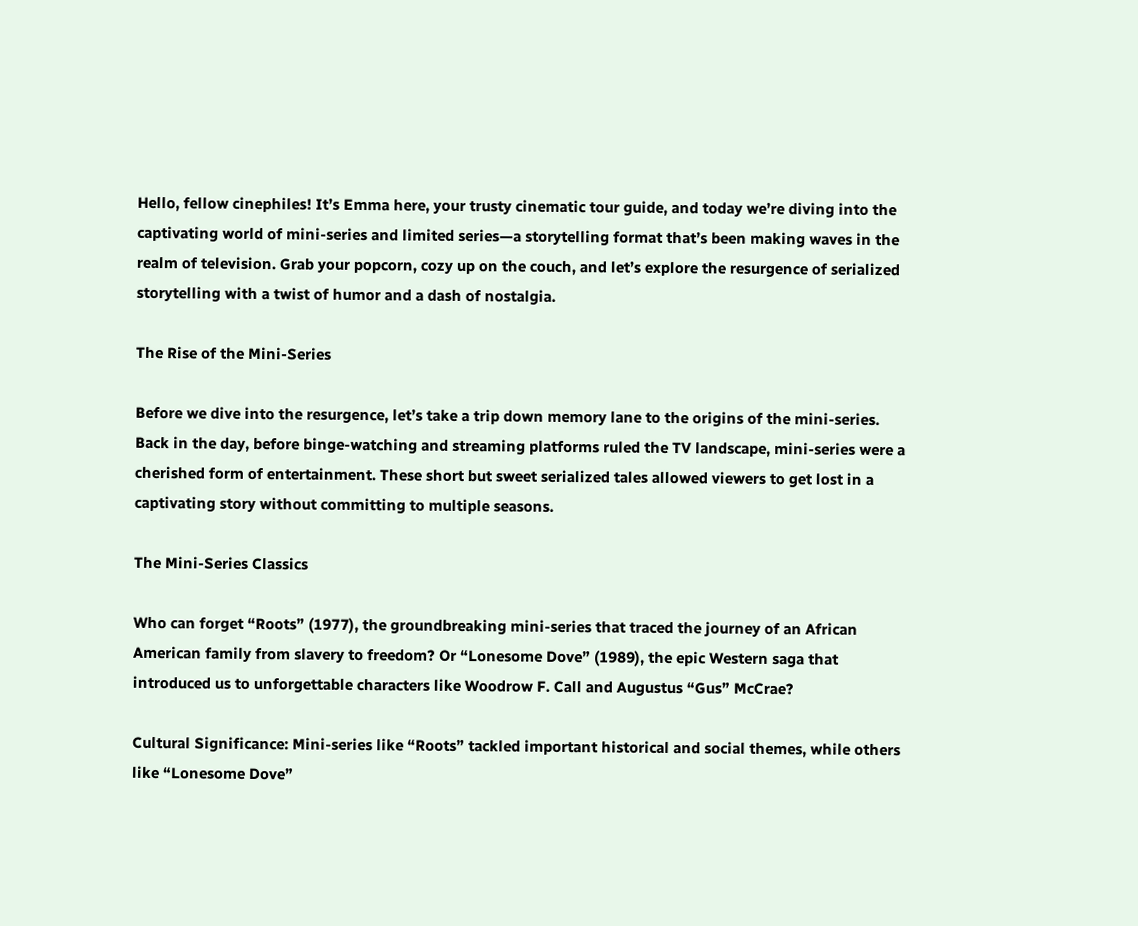Hello, fellow cinephiles! It’s Emma here, your trusty cinematic tour guide, and today we’re diving into the captivating world of mini-series and limited series—a storytelling format that’s been making waves in the realm of television. Grab your popcorn, cozy up on the couch, and let’s explore the resurgence of serialized storytelling with a twist of humor and a dash of nostalgia.

The Rise of the Mini-Series

Before we dive into the resurgence, let’s take a trip down memory lane to the origins of the mini-series. Back in the day, before binge-watching and streaming platforms ruled the TV landscape, mini-series were a cherished form of entertainment. These short but sweet serialized tales allowed viewers to get lost in a captivating story without committing to multiple seasons.

The Mini-Series Classics

Who can forget “Roots” (1977), the groundbreaking mini-series that traced the journey of an African American family from slavery to freedom? Or “Lonesome Dove” (1989), the epic Western saga that introduced us to unforgettable characters like Woodrow F. Call and Augustus “Gus” McCrae?

Cultural Significance: Mini-series like “Roots” tackled important historical and social themes, while others like “Lonesome Dove”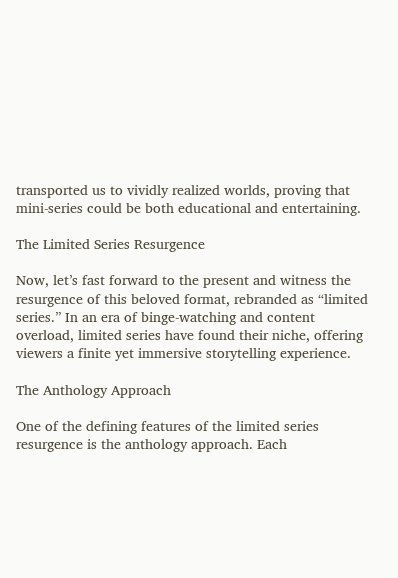transported us to vividly realized worlds, proving that mini-series could be both educational and entertaining.

The Limited Series Resurgence

Now, let’s fast forward to the present and witness the resurgence of this beloved format, rebranded as “limited series.” In an era of binge-watching and content overload, limited series have found their niche, offering viewers a finite yet immersive storytelling experience.

The Anthology Approach

One of the defining features of the limited series resurgence is the anthology approach. Each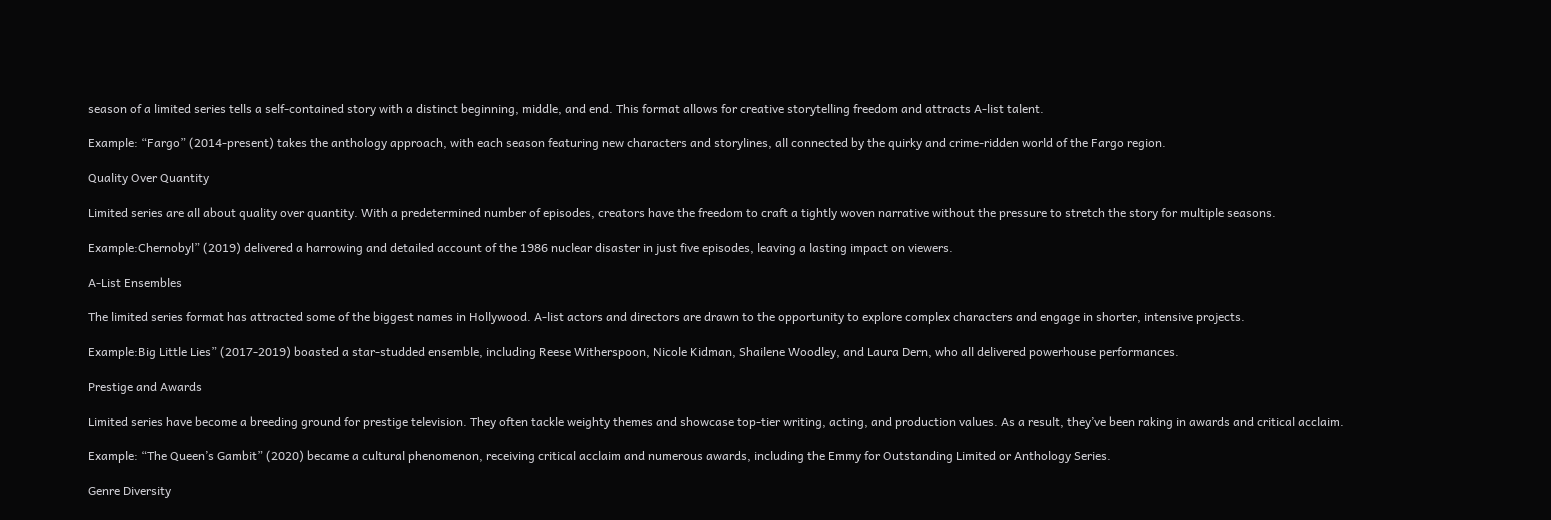season of a limited series tells a self-contained story with a distinct beginning, middle, and end. This format allows for creative storytelling freedom and attracts A-list talent.

Example: “Fargo” (2014-present) takes the anthology approach, with each season featuring new characters and storylines, all connected by the quirky and crime-ridden world of the Fargo region.

Quality Over Quantity

Limited series are all about quality over quantity. With a predetermined number of episodes, creators have the freedom to craft a tightly woven narrative without the pressure to stretch the story for multiple seasons.

Example:Chernobyl” (2019) delivered a harrowing and detailed account of the 1986 nuclear disaster in just five episodes, leaving a lasting impact on viewers.

A-List Ensembles

The limited series format has attracted some of the biggest names in Hollywood. A-list actors and directors are drawn to the opportunity to explore complex characters and engage in shorter, intensive projects.

Example:Big Little Lies” (2017-2019) boasted a star-studded ensemble, including Reese Witherspoon, Nicole Kidman, Shailene Woodley, and Laura Dern, who all delivered powerhouse performances.

Prestige and Awards

Limited series have become a breeding ground for prestige television. They often tackle weighty themes and showcase top-tier writing, acting, and production values. As a result, they’ve been raking in awards and critical acclaim.

Example: “The Queen’s Gambit” (2020) became a cultural phenomenon, receiving critical acclaim and numerous awards, including the Emmy for Outstanding Limited or Anthology Series.

Genre Diversity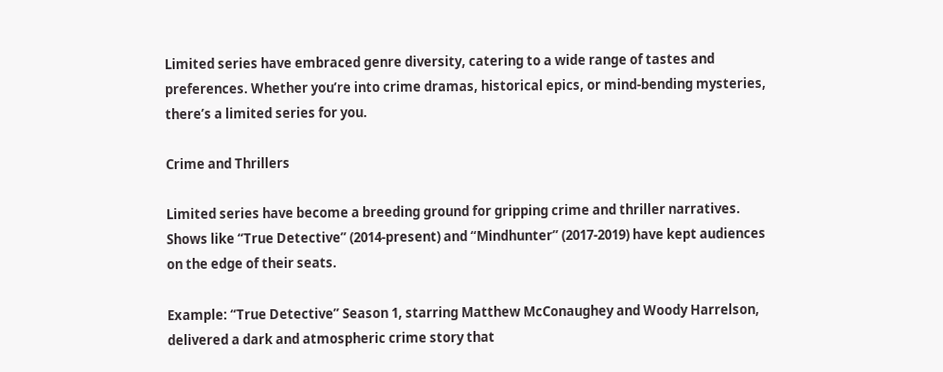Limited series have embraced genre diversity, catering to a wide range of tastes and preferences. Whether you’re into crime dramas, historical epics, or mind-bending mysteries, there’s a limited series for you.

Crime and Thrillers

Limited series have become a breeding ground for gripping crime and thriller narratives. Shows like “True Detective” (2014-present) and “Mindhunter” (2017-2019) have kept audiences on the edge of their seats.

Example: “True Detective” Season 1, starring Matthew McConaughey and Woody Harrelson, delivered a dark and atmospheric crime story that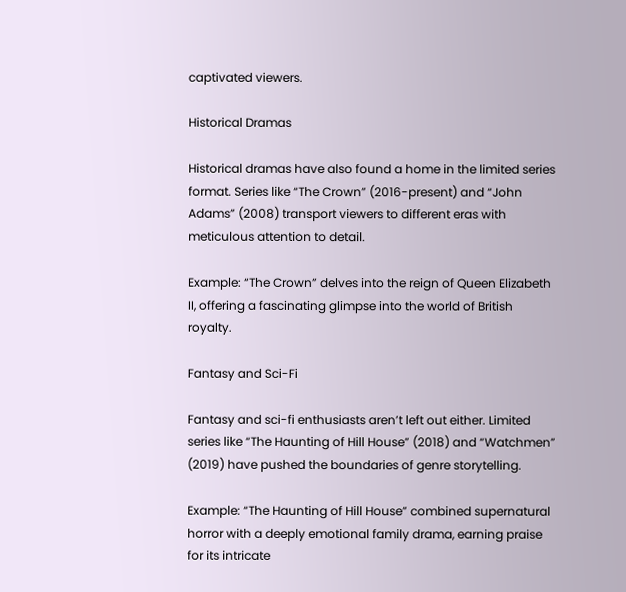captivated viewers.

Historical Dramas

Historical dramas have also found a home in the limited series format. Series like “The Crown” (2016-present) and “John Adams” (2008) transport viewers to different eras with meticulous attention to detail.

Example: “The Crown” delves into the reign of Queen Elizabeth II, offering a fascinating glimpse into the world of British royalty.

Fantasy and Sci-Fi

Fantasy and sci-fi enthusiasts aren’t left out either. Limited series like “The Haunting of Hill House” (2018) and “Watchmen” (2019) have pushed the boundaries of genre storytelling.

Example: “The Haunting of Hill House” combined supernatural horror with a deeply emotional family drama, earning praise for its intricate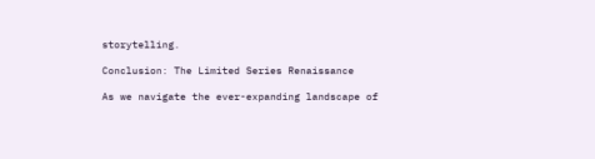storytelling.

Conclusion: The Limited Series Renaissance

As we navigate the ever-expanding landscape of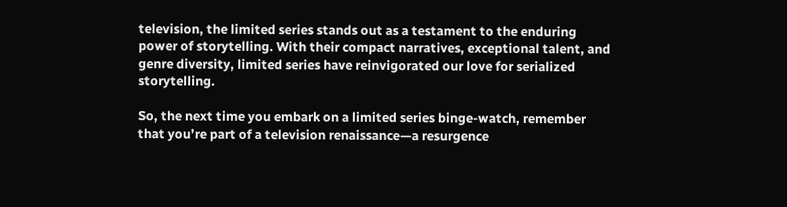television, the limited series stands out as a testament to the enduring power of storytelling. With their compact narratives, exceptional talent, and genre diversity, limited series have reinvigorated our love for serialized storytelling.

So, the next time you embark on a limited series binge-watch, remember that you’re part of a television renaissance—a resurgence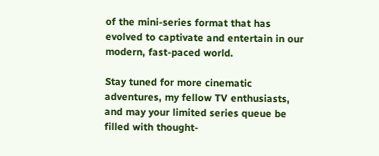of the mini-series format that has evolved to captivate and entertain in our modern, fast-paced world.

Stay tuned for more cinematic adventures, my fellow TV enthusiasts, and may your limited series queue be filled with thought-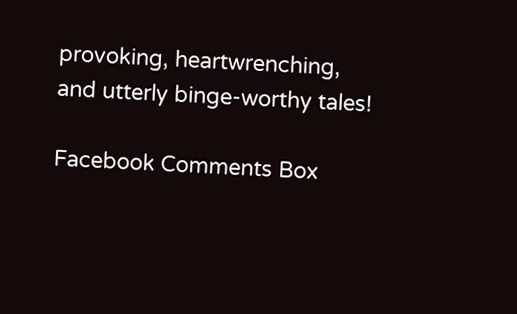provoking, heartwrenching, and utterly binge-worthy tales!

Facebook Comments Box